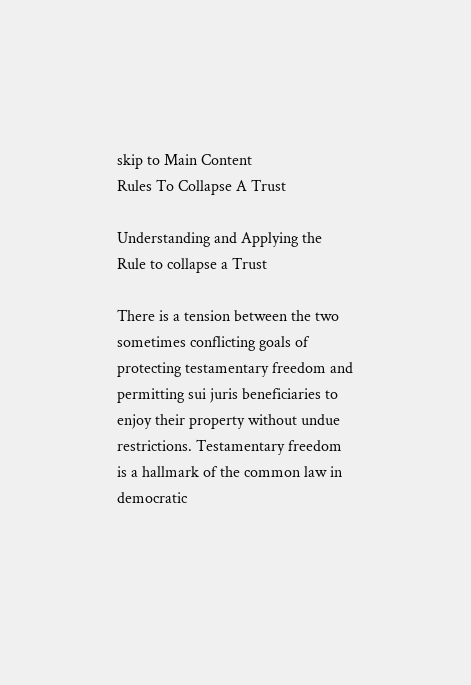skip to Main Content
Rules To Collapse A Trust

Understanding and Applying the Rule to collapse a Trust

There is a tension between the two sometimes conflicting goals of protecting testamentary freedom and permitting sui juris beneficiaries to enjoy their property without undue restrictions. Testamentary freedom is a hallmark of the common law in democratic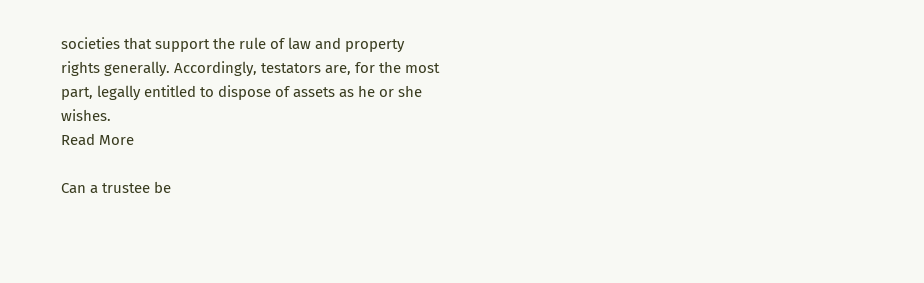societies that support the rule of law and property rights generally. Accordingly, testators are, for the most part, legally entitled to dispose of assets as he or she wishes.
Read More

Can a trustee be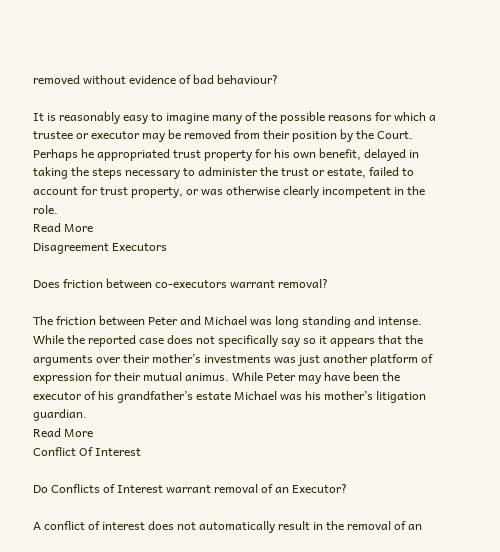removed without evidence of bad behaviour?

It is reasonably easy to imagine many of the possible reasons for which a trustee or executor may be removed from their position by the Court. Perhaps he appropriated trust property for his own benefit, delayed in taking the steps necessary to administer the trust or estate, failed to account for trust property, or was otherwise clearly incompetent in the role.
Read More
Disagreement Executors

Does friction between co-executors warrant removal?

The friction between Peter and Michael was long standing and intense. While the reported case does not specifically say so it appears that the arguments over their mother’s investments was just another platform of expression for their mutual animus. While Peter may have been the executor of his grandfather’s estate Michael was his mother’s litigation guardian.
Read More
Conflict Of Interest

Do Conflicts of Interest warrant removal of an Executor?

A conflict of interest does not automatically result in the removal of an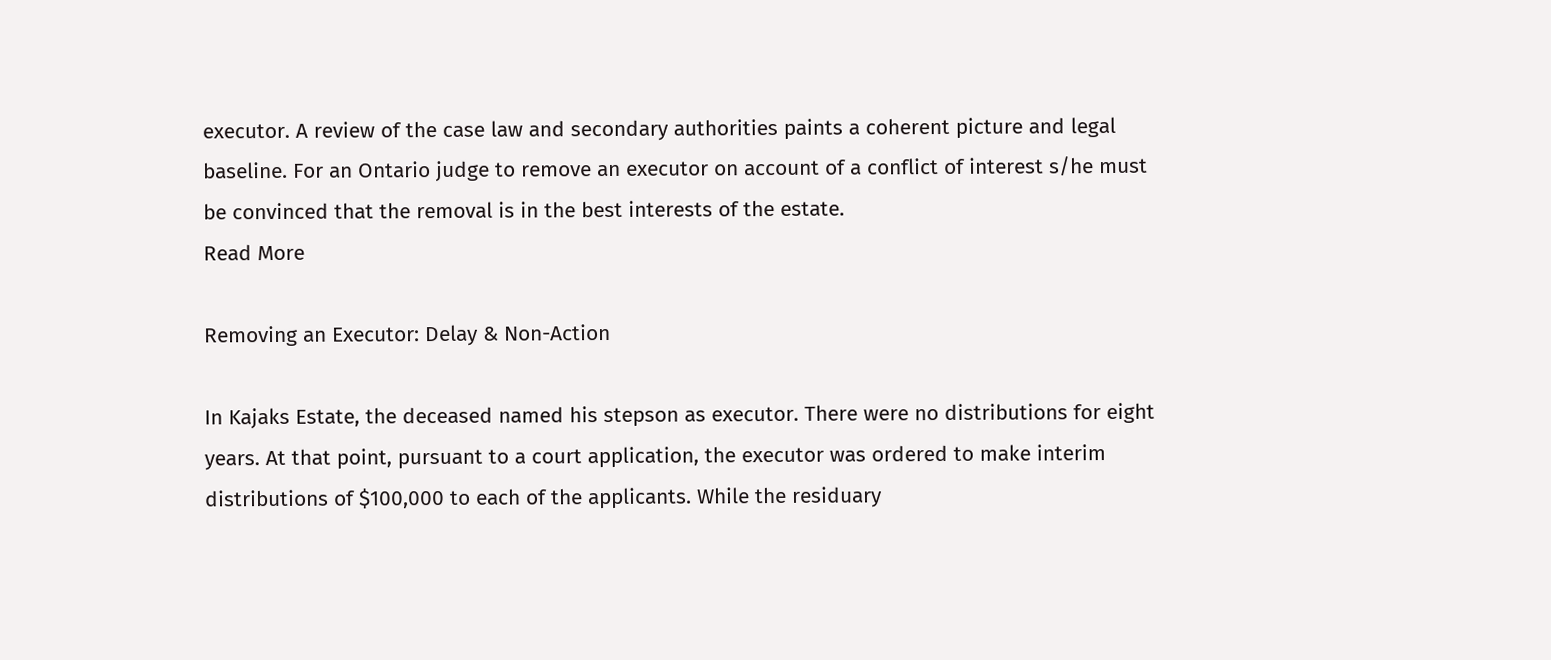executor. A review of the case law and secondary authorities paints a coherent picture and legal baseline. For an Ontario judge to remove an executor on account of a conflict of interest s/he must be convinced that the removal is in the best interests of the estate.
Read More

Removing an Executor: Delay & Non-Action

In Kajaks Estate, the deceased named his stepson as executor. There were no distributions for eight years. At that point, pursuant to a court application, the executor was ordered to make interim distributions of $100,000 to each of the applicants. While the residuary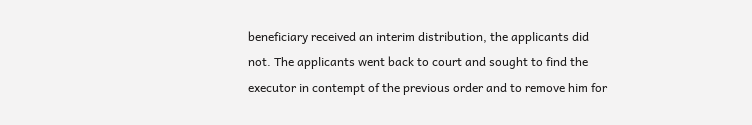beneficiary received an interim distribution, the applicants did not. The applicants went back to court and sought to find the executor in contempt of the previous order and to remove him for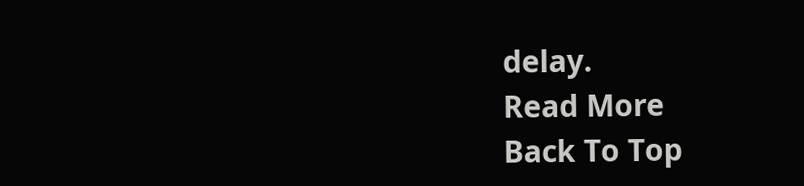delay.
Read More
Back To Top